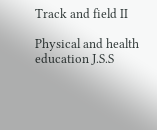Track and field II

Physical and health education J.S.S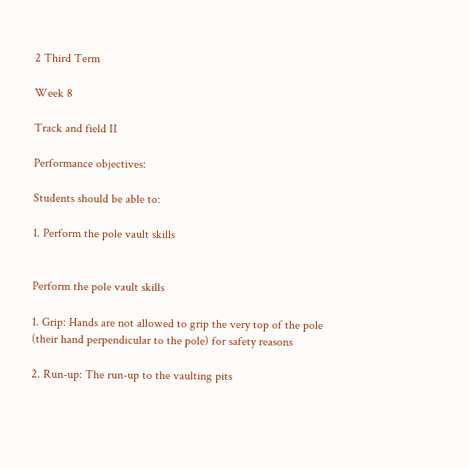2 Third Term

Week 8

Track and field II

Performance objectives:

Students should be able to:

1. Perform the pole vault skills


Perform the pole vault skills

1. Grip: Hands are not allowed to grip the very top of the pole (their hand perpendicular to the pole) for safety reasons

2. Run-up: The run-up to the vaulting pits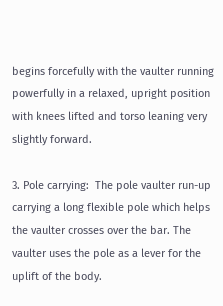begins forcefully with the vaulter running powerfully in a relaxed, upright position with knees lifted and torso leaning very slightly forward.

3. Pole carrying:  The pole vaulter run-up carrying a long flexible pole which helps the vaulter crosses over the bar. The vaulter uses the pole as a lever for the uplift of the body.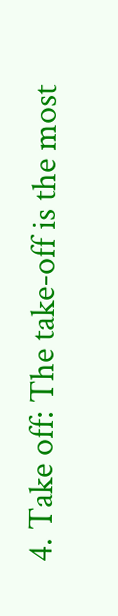4. Take off: The take-off is the most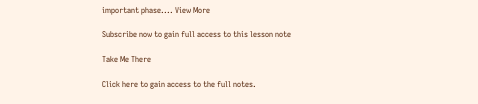important phase.... View More

Subscribe now to gain full access to this lesson note

Take Me There

Click here to gain access to the full notes.